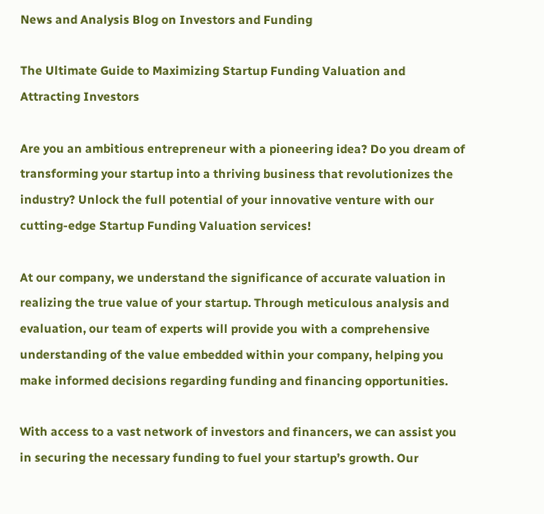News and Analysis Blog on Investors and Funding

The Ultimate Guide to Maximizing Startup Funding Valuation and Attracting Investors

Are you an ambitious entrepreneur with a pioneering idea? Do you dream of transforming your startup into a thriving business that revolutionizes the industry? Unlock the full potential of your innovative venture with our cutting-edge Startup Funding Valuation services!

At our company, we understand the significance of accurate valuation in realizing the true value of your startup. Through meticulous analysis and evaluation, our team of experts will provide you with a comprehensive understanding of the value embedded within your company, helping you make informed decisions regarding funding and financing opportunities.

With access to a vast network of investors and financers, we can assist you in securing the necessary funding to fuel your startup’s growth. Our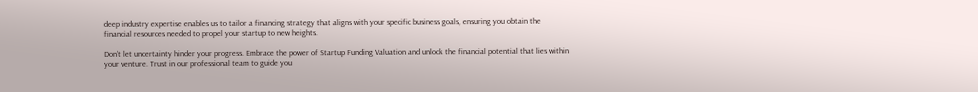deep industry expertise enables us to tailor a financing strategy that aligns with your specific business goals, ensuring you obtain the financial resources needed to propel your startup to new heights.

Don’t let uncertainty hinder your progress. Embrace the power of Startup Funding Valuation and unlock the financial potential that lies within your venture. Trust in our professional team to guide you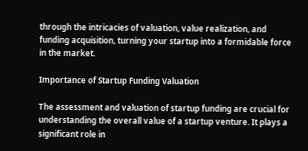through the intricacies of valuation, value realization, and funding acquisition, turning your startup into a formidable force in the market.

Importance of Startup Funding Valuation

The assessment and valuation of startup funding are crucial for understanding the overall value of a startup venture. It plays a significant role in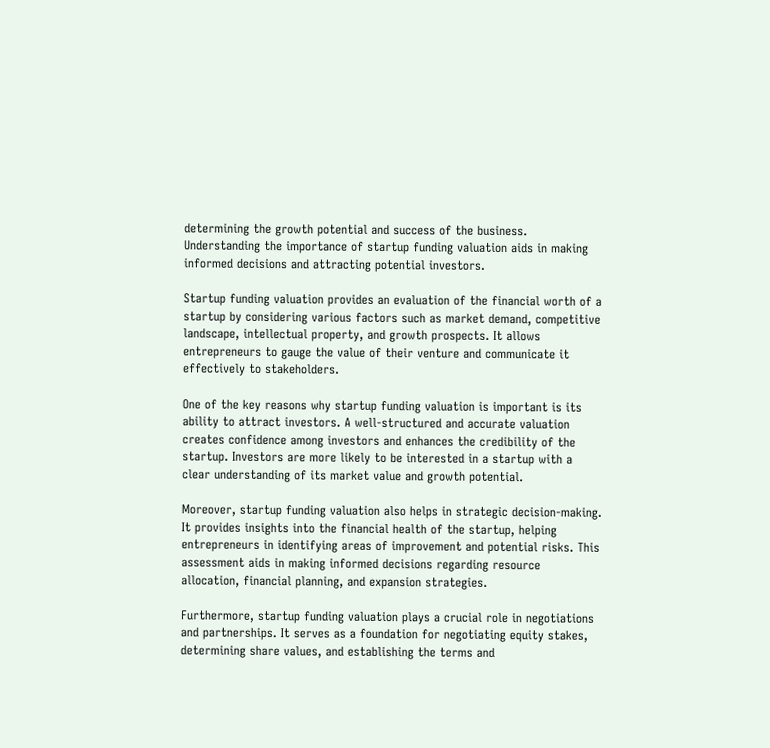determining the growth potential and success of the business. Understanding the importance of startup funding valuation aids in making informed decisions and attracting potential investors.

Startup funding valuation provides an evaluation of the financial worth of a startup by considering various factors such as market demand, competitive landscape, intellectual property, and growth prospects. It allows entrepreneurs to gauge the value of their venture and communicate it effectively to stakeholders.

One of the key reasons why startup funding valuation is important is its ability to attract investors. A well-structured and accurate valuation creates confidence among investors and enhances the credibility of the startup. Investors are more likely to be interested in a startup with a clear understanding of its market value and growth potential.

Moreover, startup funding valuation also helps in strategic decision-making. It provides insights into the financial health of the startup, helping entrepreneurs in identifying areas of improvement and potential risks. This assessment aids in making informed decisions regarding resource allocation, financial planning, and expansion strategies.

Furthermore, startup funding valuation plays a crucial role in negotiations and partnerships. It serves as a foundation for negotiating equity stakes, determining share values, and establishing the terms and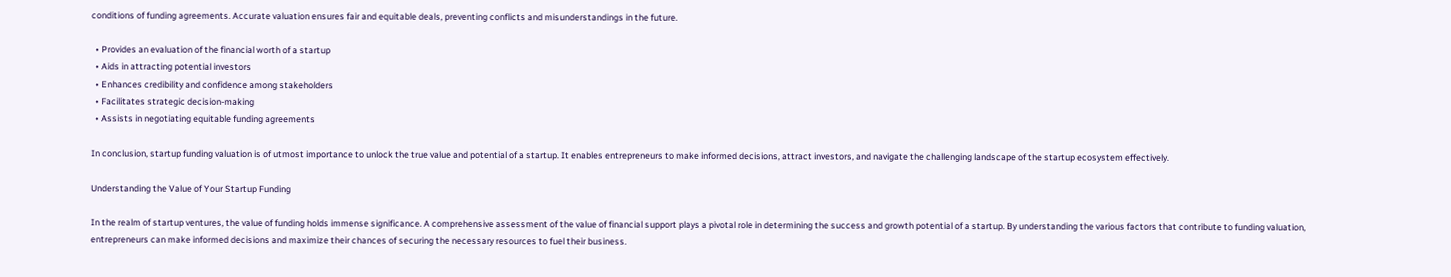conditions of funding agreements. Accurate valuation ensures fair and equitable deals, preventing conflicts and misunderstandings in the future.

  • Provides an evaluation of the financial worth of a startup
  • Aids in attracting potential investors
  • Enhances credibility and confidence among stakeholders
  • Facilitates strategic decision-making
  • Assists in negotiating equitable funding agreements

In conclusion, startup funding valuation is of utmost importance to unlock the true value and potential of a startup. It enables entrepreneurs to make informed decisions, attract investors, and navigate the challenging landscape of the startup ecosystem effectively.

Understanding the Value of Your Startup Funding

In the realm of startup ventures, the value of funding holds immense significance. A comprehensive assessment of the value of financial support plays a pivotal role in determining the success and growth potential of a startup. By understanding the various factors that contribute to funding valuation, entrepreneurs can make informed decisions and maximize their chances of securing the necessary resources to fuel their business.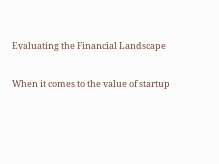Evaluating the Financial Landscape

When it comes to the value of startup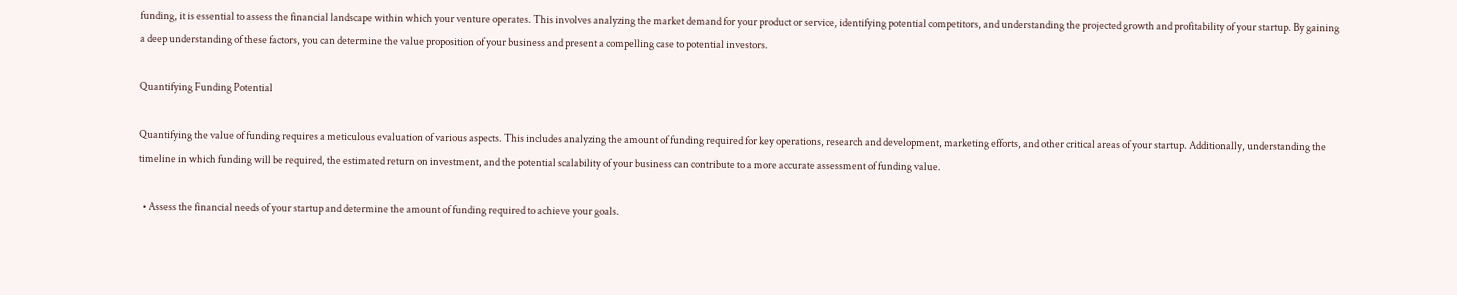funding, it is essential to assess the financial landscape within which your venture operates. This involves analyzing the market demand for your product or service, identifying potential competitors, and understanding the projected growth and profitability of your startup. By gaining a deep understanding of these factors, you can determine the value proposition of your business and present a compelling case to potential investors.

Quantifying Funding Potential

Quantifying the value of funding requires a meticulous evaluation of various aspects. This includes analyzing the amount of funding required for key operations, research and development, marketing efforts, and other critical areas of your startup. Additionally, understanding the timeline in which funding will be required, the estimated return on investment, and the potential scalability of your business can contribute to a more accurate assessment of funding value.

  • Assess the financial needs of your startup and determine the amount of funding required to achieve your goals.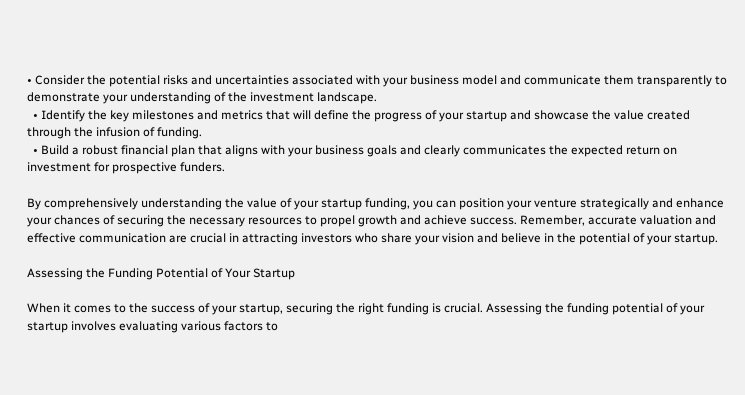• Consider the potential risks and uncertainties associated with your business model and communicate them transparently to demonstrate your understanding of the investment landscape.
  • Identify the key milestones and metrics that will define the progress of your startup and showcase the value created through the infusion of funding.
  • Build a robust financial plan that aligns with your business goals and clearly communicates the expected return on investment for prospective funders.

By comprehensively understanding the value of your startup funding, you can position your venture strategically and enhance your chances of securing the necessary resources to propel growth and achieve success. Remember, accurate valuation and effective communication are crucial in attracting investors who share your vision and believe in the potential of your startup.

Assessing the Funding Potential of Your Startup

When it comes to the success of your startup, securing the right funding is crucial. Assessing the funding potential of your startup involves evaluating various factors to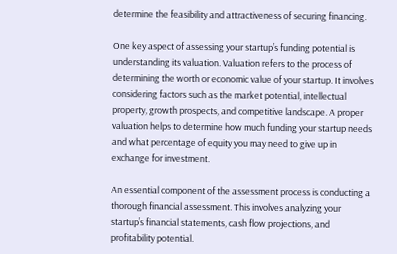determine the feasibility and attractiveness of securing financing.

One key aspect of assessing your startup’s funding potential is understanding its valuation. Valuation refers to the process of determining the worth or economic value of your startup. It involves considering factors such as the market potential, intellectual property, growth prospects, and competitive landscape. A proper valuation helps to determine how much funding your startup needs and what percentage of equity you may need to give up in exchange for investment.

An essential component of the assessment process is conducting a thorough financial assessment. This involves analyzing your startup’s financial statements, cash flow projections, and profitability potential.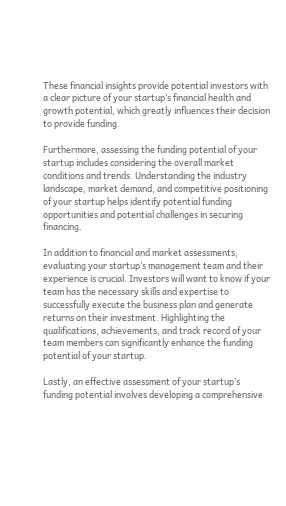These financial insights provide potential investors with a clear picture of your startup’s financial health and growth potential, which greatly influences their decision to provide funding.

Furthermore, assessing the funding potential of your startup includes considering the overall market conditions and trends. Understanding the industry landscape, market demand, and competitive positioning of your startup helps identify potential funding opportunities and potential challenges in securing financing.

In addition to financial and market assessments, evaluating your startup’s management team and their experience is crucial. Investors will want to know if your team has the necessary skills and expertise to successfully execute the business plan and generate returns on their investment. Highlighting the qualifications, achievements, and track record of your team members can significantly enhance the funding potential of your startup.

Lastly, an effective assessment of your startup’s funding potential involves developing a comprehensive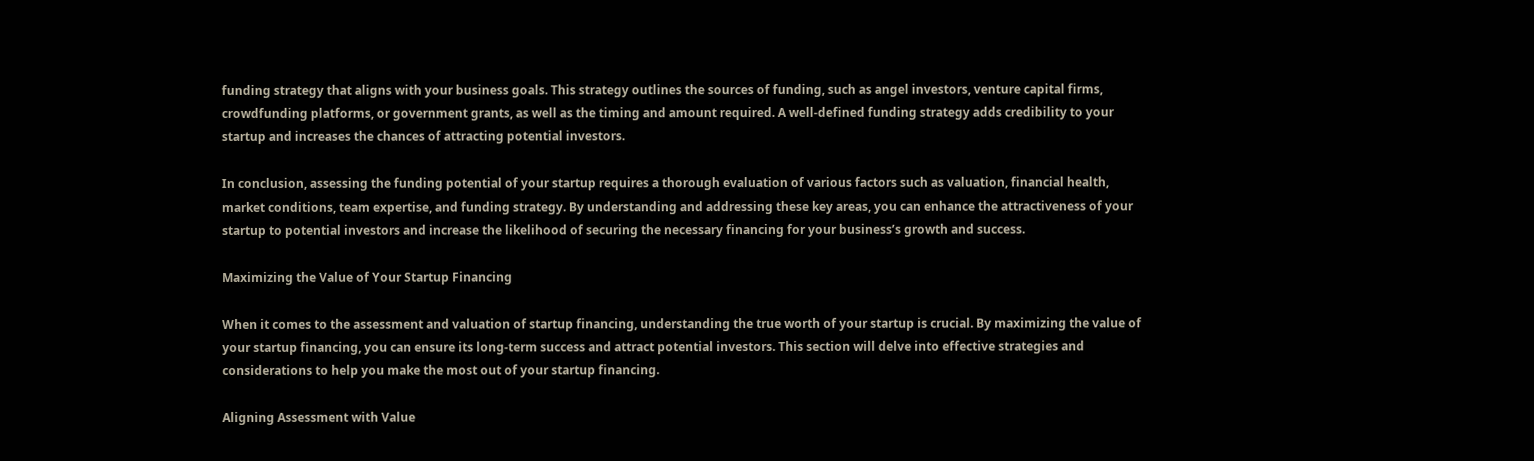funding strategy that aligns with your business goals. This strategy outlines the sources of funding, such as angel investors, venture capital firms, crowdfunding platforms, or government grants, as well as the timing and amount required. A well-defined funding strategy adds credibility to your startup and increases the chances of attracting potential investors.

In conclusion, assessing the funding potential of your startup requires a thorough evaluation of various factors such as valuation, financial health, market conditions, team expertise, and funding strategy. By understanding and addressing these key areas, you can enhance the attractiveness of your startup to potential investors and increase the likelihood of securing the necessary financing for your business’s growth and success.

Maximizing the Value of Your Startup Financing

When it comes to the assessment and valuation of startup financing, understanding the true worth of your startup is crucial. By maximizing the value of your startup financing, you can ensure its long-term success and attract potential investors. This section will delve into effective strategies and considerations to help you make the most out of your startup financing.

Aligning Assessment with Value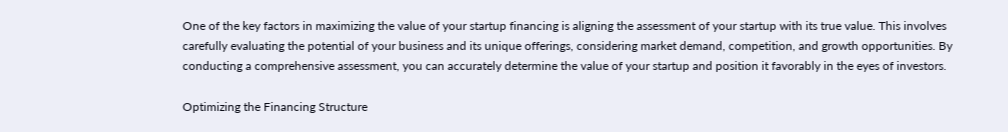One of the key factors in maximizing the value of your startup financing is aligning the assessment of your startup with its true value. This involves carefully evaluating the potential of your business and its unique offerings, considering market demand, competition, and growth opportunities. By conducting a comprehensive assessment, you can accurately determine the value of your startup and position it favorably in the eyes of investors.

Optimizing the Financing Structure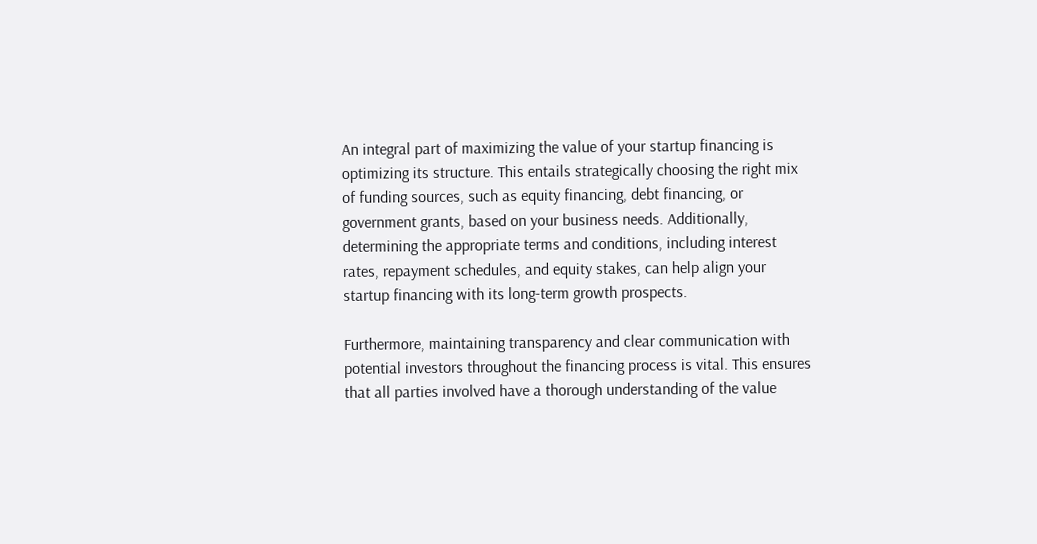An integral part of maximizing the value of your startup financing is optimizing its structure. This entails strategically choosing the right mix of funding sources, such as equity financing, debt financing, or government grants, based on your business needs. Additionally, determining the appropriate terms and conditions, including interest rates, repayment schedules, and equity stakes, can help align your startup financing with its long-term growth prospects.

Furthermore, maintaining transparency and clear communication with potential investors throughout the financing process is vital. This ensures that all parties involved have a thorough understanding of the value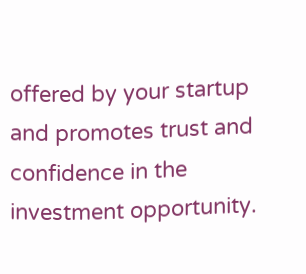offered by your startup and promotes trust and confidence in the investment opportunity.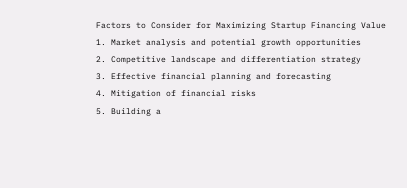Factors to Consider for Maximizing Startup Financing Value
1. Market analysis and potential growth opportunities
2. Competitive landscape and differentiation strategy
3. Effective financial planning and forecasting
4. Mitigation of financial risks
5. Building a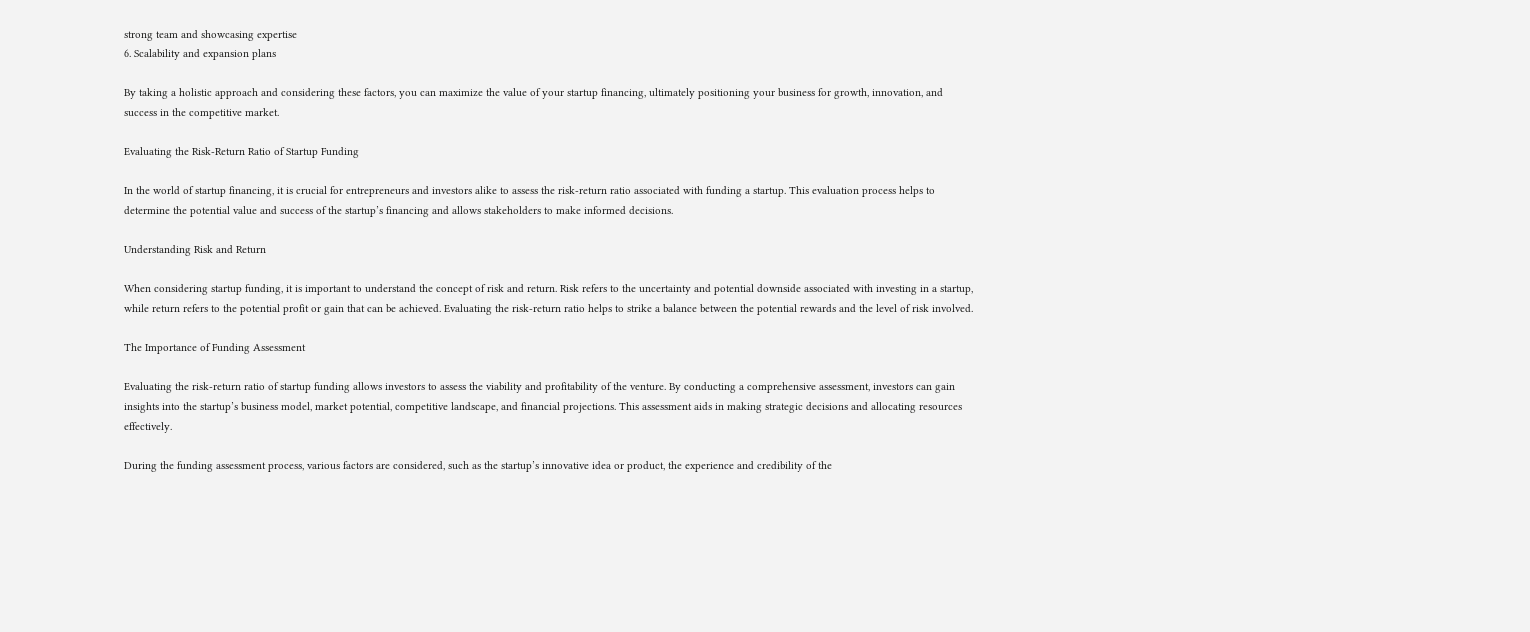strong team and showcasing expertise
6. Scalability and expansion plans

By taking a holistic approach and considering these factors, you can maximize the value of your startup financing, ultimately positioning your business for growth, innovation, and success in the competitive market.

Evaluating the Risk-Return Ratio of Startup Funding

In the world of startup financing, it is crucial for entrepreneurs and investors alike to assess the risk-return ratio associated with funding a startup. This evaluation process helps to determine the potential value and success of the startup’s financing and allows stakeholders to make informed decisions.

Understanding Risk and Return

When considering startup funding, it is important to understand the concept of risk and return. Risk refers to the uncertainty and potential downside associated with investing in a startup, while return refers to the potential profit or gain that can be achieved. Evaluating the risk-return ratio helps to strike a balance between the potential rewards and the level of risk involved.

The Importance of Funding Assessment

Evaluating the risk-return ratio of startup funding allows investors to assess the viability and profitability of the venture. By conducting a comprehensive assessment, investors can gain insights into the startup’s business model, market potential, competitive landscape, and financial projections. This assessment aids in making strategic decisions and allocating resources effectively.

During the funding assessment process, various factors are considered, such as the startup’s innovative idea or product, the experience and credibility of the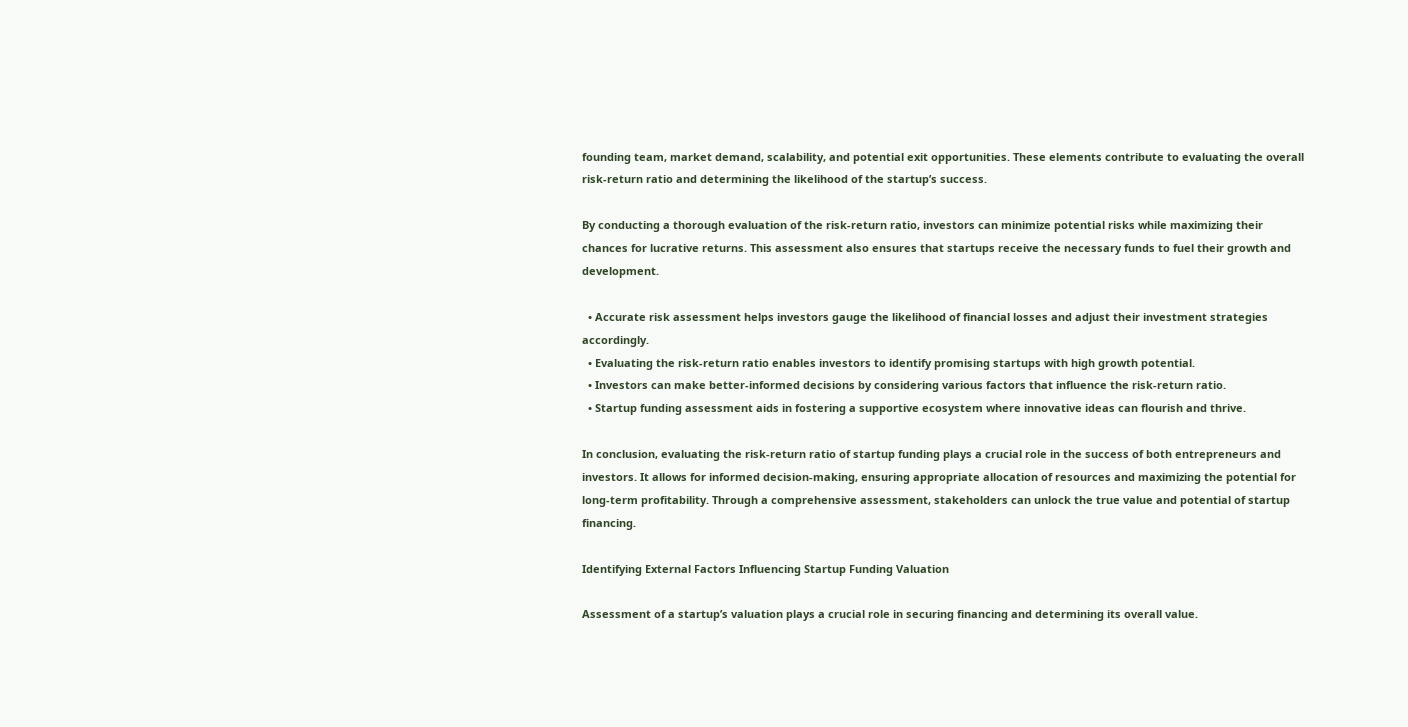founding team, market demand, scalability, and potential exit opportunities. These elements contribute to evaluating the overall risk-return ratio and determining the likelihood of the startup’s success.

By conducting a thorough evaluation of the risk-return ratio, investors can minimize potential risks while maximizing their chances for lucrative returns. This assessment also ensures that startups receive the necessary funds to fuel their growth and development.

  • Accurate risk assessment helps investors gauge the likelihood of financial losses and adjust their investment strategies accordingly.
  • Evaluating the risk-return ratio enables investors to identify promising startups with high growth potential.
  • Investors can make better-informed decisions by considering various factors that influence the risk-return ratio.
  • Startup funding assessment aids in fostering a supportive ecosystem where innovative ideas can flourish and thrive.

In conclusion, evaluating the risk-return ratio of startup funding plays a crucial role in the success of both entrepreneurs and investors. It allows for informed decision-making, ensuring appropriate allocation of resources and maximizing the potential for long-term profitability. Through a comprehensive assessment, stakeholders can unlock the true value and potential of startup financing.

Identifying External Factors Influencing Startup Funding Valuation

Assessment of a startup’s valuation plays a crucial role in securing financing and determining its overall value.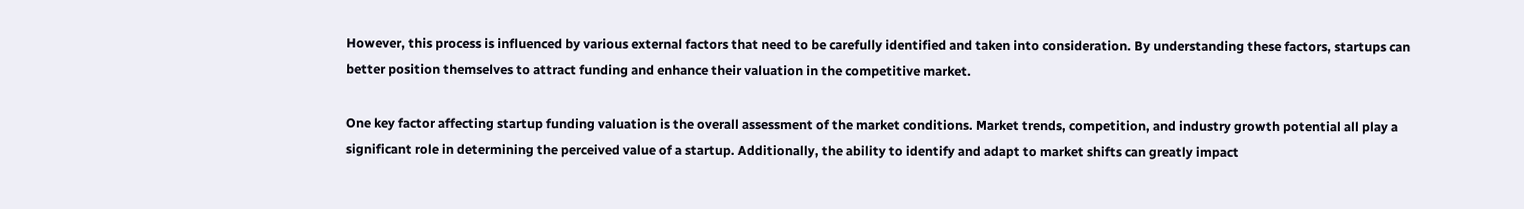However, this process is influenced by various external factors that need to be carefully identified and taken into consideration. By understanding these factors, startups can better position themselves to attract funding and enhance their valuation in the competitive market.

One key factor affecting startup funding valuation is the overall assessment of the market conditions. Market trends, competition, and industry growth potential all play a significant role in determining the perceived value of a startup. Additionally, the ability to identify and adapt to market shifts can greatly impact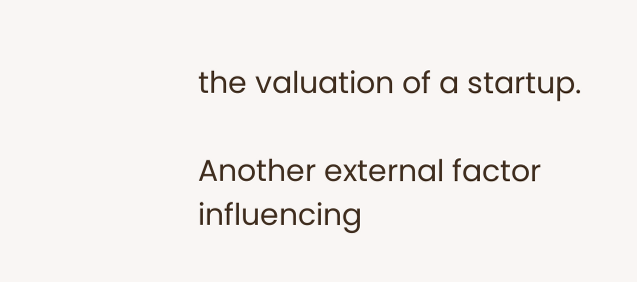the valuation of a startup.

Another external factor influencing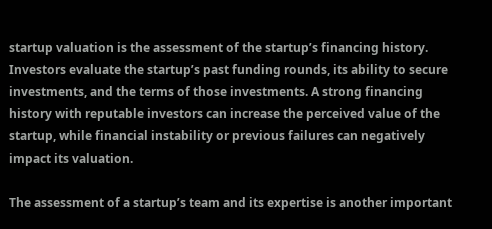startup valuation is the assessment of the startup’s financing history. Investors evaluate the startup’s past funding rounds, its ability to secure investments, and the terms of those investments. A strong financing history with reputable investors can increase the perceived value of the startup, while financial instability or previous failures can negatively impact its valuation.

The assessment of a startup’s team and its expertise is another important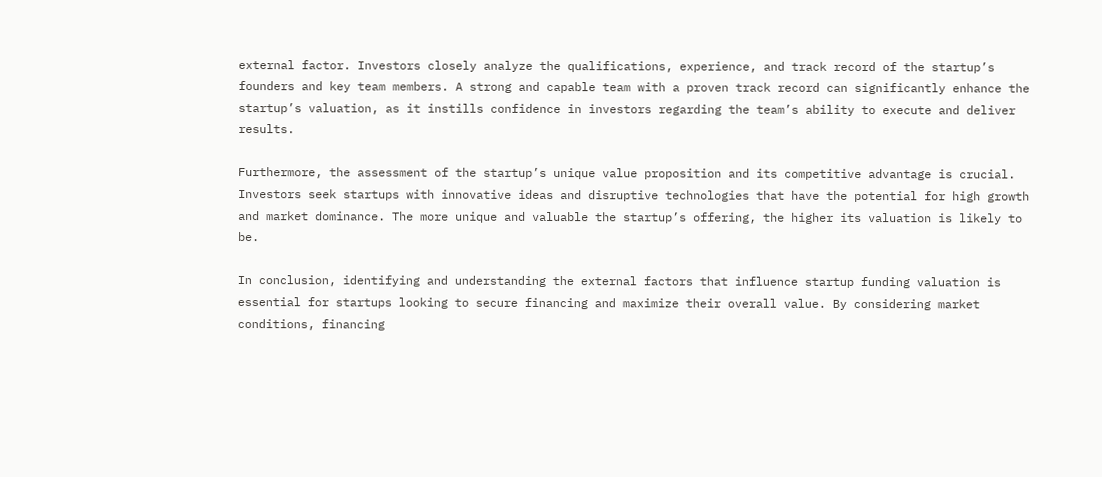external factor. Investors closely analyze the qualifications, experience, and track record of the startup’s founders and key team members. A strong and capable team with a proven track record can significantly enhance the startup’s valuation, as it instills confidence in investors regarding the team’s ability to execute and deliver results.

Furthermore, the assessment of the startup’s unique value proposition and its competitive advantage is crucial. Investors seek startups with innovative ideas and disruptive technologies that have the potential for high growth and market dominance. The more unique and valuable the startup’s offering, the higher its valuation is likely to be.

In conclusion, identifying and understanding the external factors that influence startup funding valuation is essential for startups looking to secure financing and maximize their overall value. By considering market conditions, financing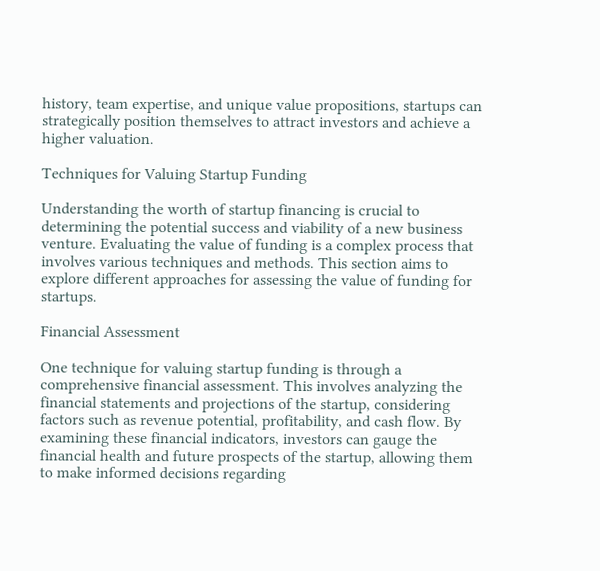history, team expertise, and unique value propositions, startups can strategically position themselves to attract investors and achieve a higher valuation.

Techniques for Valuing Startup Funding

Understanding the worth of startup financing is crucial to determining the potential success and viability of a new business venture. Evaluating the value of funding is a complex process that involves various techniques and methods. This section aims to explore different approaches for assessing the value of funding for startups.

Financial Assessment

One technique for valuing startup funding is through a comprehensive financial assessment. This involves analyzing the financial statements and projections of the startup, considering factors such as revenue potential, profitability, and cash flow. By examining these financial indicators, investors can gauge the financial health and future prospects of the startup, allowing them to make informed decisions regarding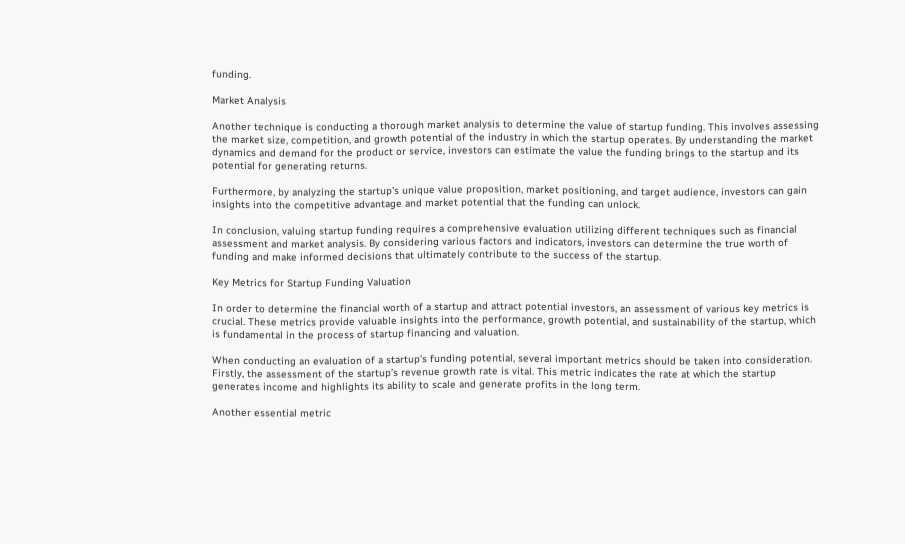funding.

Market Analysis

Another technique is conducting a thorough market analysis to determine the value of startup funding. This involves assessing the market size, competition, and growth potential of the industry in which the startup operates. By understanding the market dynamics and demand for the product or service, investors can estimate the value the funding brings to the startup and its potential for generating returns.

Furthermore, by analyzing the startup’s unique value proposition, market positioning, and target audience, investors can gain insights into the competitive advantage and market potential that the funding can unlock.

In conclusion, valuing startup funding requires a comprehensive evaluation utilizing different techniques such as financial assessment and market analysis. By considering various factors and indicators, investors can determine the true worth of funding and make informed decisions that ultimately contribute to the success of the startup.

Key Metrics for Startup Funding Valuation

In order to determine the financial worth of a startup and attract potential investors, an assessment of various key metrics is crucial. These metrics provide valuable insights into the performance, growth potential, and sustainability of the startup, which is fundamental in the process of startup financing and valuation.

When conducting an evaluation of a startup’s funding potential, several important metrics should be taken into consideration. Firstly, the assessment of the startup’s revenue growth rate is vital. This metric indicates the rate at which the startup generates income and highlights its ability to scale and generate profits in the long term.

Another essential metric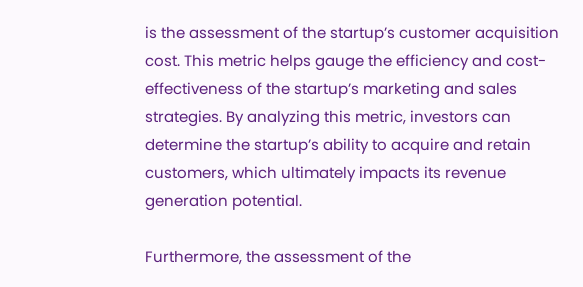is the assessment of the startup’s customer acquisition cost. This metric helps gauge the efficiency and cost-effectiveness of the startup’s marketing and sales strategies. By analyzing this metric, investors can determine the startup’s ability to acquire and retain customers, which ultimately impacts its revenue generation potential.

Furthermore, the assessment of the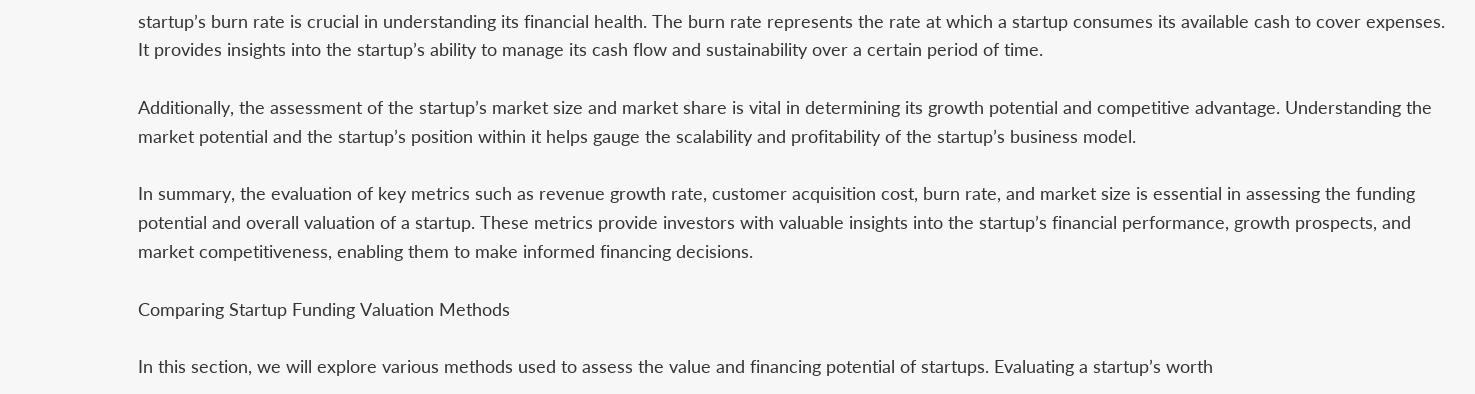startup’s burn rate is crucial in understanding its financial health. The burn rate represents the rate at which a startup consumes its available cash to cover expenses. It provides insights into the startup’s ability to manage its cash flow and sustainability over a certain period of time.

Additionally, the assessment of the startup’s market size and market share is vital in determining its growth potential and competitive advantage. Understanding the market potential and the startup’s position within it helps gauge the scalability and profitability of the startup’s business model.

In summary, the evaluation of key metrics such as revenue growth rate, customer acquisition cost, burn rate, and market size is essential in assessing the funding potential and overall valuation of a startup. These metrics provide investors with valuable insights into the startup’s financial performance, growth prospects, and market competitiveness, enabling them to make informed financing decisions.

Comparing Startup Funding Valuation Methods

In this section, we will explore various methods used to assess the value and financing potential of startups. Evaluating a startup’s worth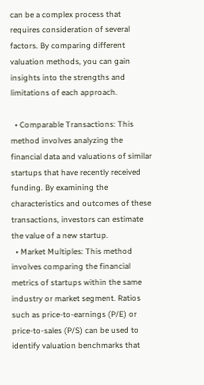can be a complex process that requires consideration of several factors. By comparing different valuation methods, you can gain insights into the strengths and limitations of each approach.

  • Comparable Transactions: This method involves analyzing the financial data and valuations of similar startups that have recently received funding. By examining the characteristics and outcomes of these transactions, investors can estimate the value of a new startup.
  • Market Multiples: This method involves comparing the financial metrics of startups within the same industry or market segment. Ratios such as price-to-earnings (P/E) or price-to-sales (P/S) can be used to identify valuation benchmarks that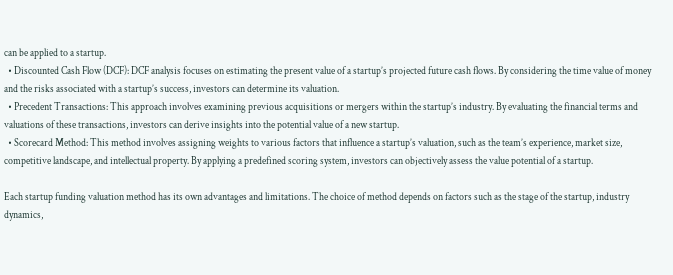can be applied to a startup.
  • Discounted Cash Flow (DCF): DCF analysis focuses on estimating the present value of a startup’s projected future cash flows. By considering the time value of money and the risks associated with a startup’s success, investors can determine its valuation.
  • Precedent Transactions: This approach involves examining previous acquisitions or mergers within the startup’s industry. By evaluating the financial terms and valuations of these transactions, investors can derive insights into the potential value of a new startup.
  • Scorecard Method: This method involves assigning weights to various factors that influence a startup’s valuation, such as the team’s experience, market size, competitive landscape, and intellectual property. By applying a predefined scoring system, investors can objectively assess the value potential of a startup.

Each startup funding valuation method has its own advantages and limitations. The choice of method depends on factors such as the stage of the startup, industry dynamics,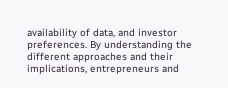availability of data, and investor preferences. By understanding the different approaches and their implications, entrepreneurs and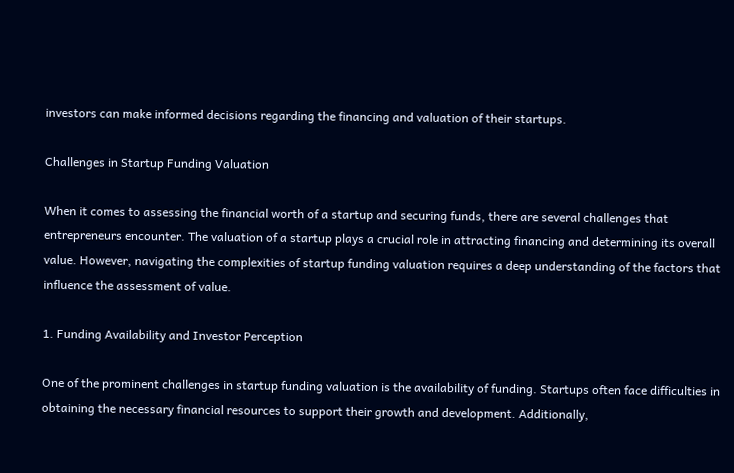investors can make informed decisions regarding the financing and valuation of their startups.

Challenges in Startup Funding Valuation

When it comes to assessing the financial worth of a startup and securing funds, there are several challenges that entrepreneurs encounter. The valuation of a startup plays a crucial role in attracting financing and determining its overall value. However, navigating the complexities of startup funding valuation requires a deep understanding of the factors that influence the assessment of value.

1. Funding Availability and Investor Perception

One of the prominent challenges in startup funding valuation is the availability of funding. Startups often face difficulties in obtaining the necessary financial resources to support their growth and development. Additionally,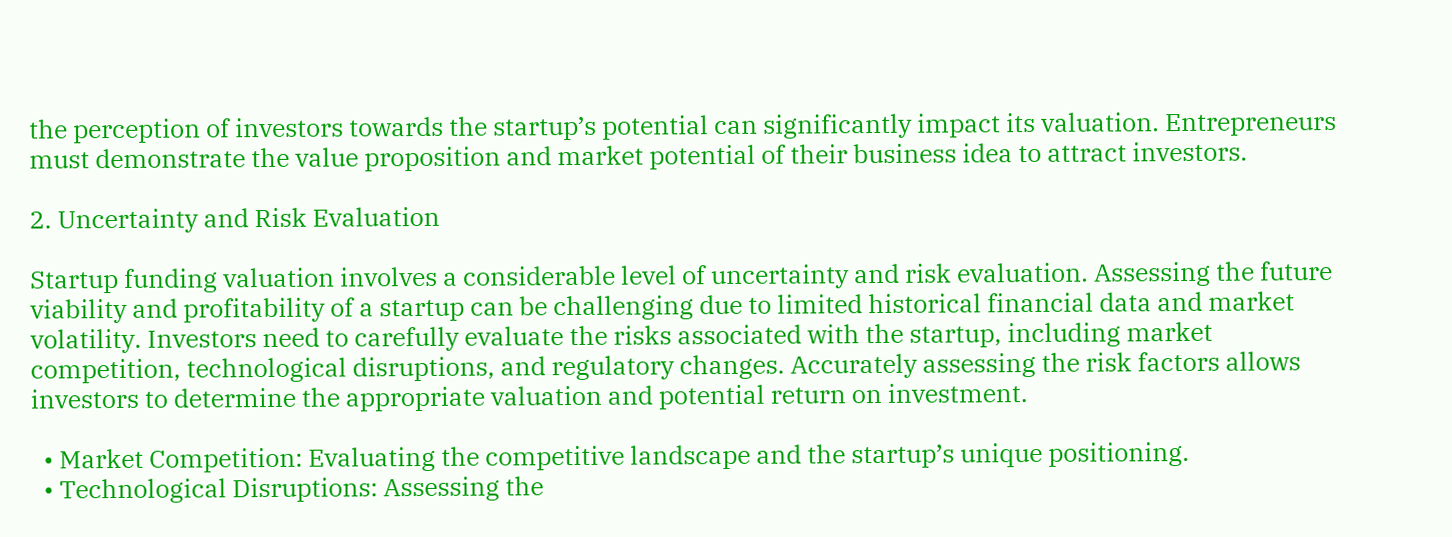the perception of investors towards the startup’s potential can significantly impact its valuation. Entrepreneurs must demonstrate the value proposition and market potential of their business idea to attract investors.

2. Uncertainty and Risk Evaluation

Startup funding valuation involves a considerable level of uncertainty and risk evaluation. Assessing the future viability and profitability of a startup can be challenging due to limited historical financial data and market volatility. Investors need to carefully evaluate the risks associated with the startup, including market competition, technological disruptions, and regulatory changes. Accurately assessing the risk factors allows investors to determine the appropriate valuation and potential return on investment.

  • Market Competition: Evaluating the competitive landscape and the startup’s unique positioning.
  • Technological Disruptions: Assessing the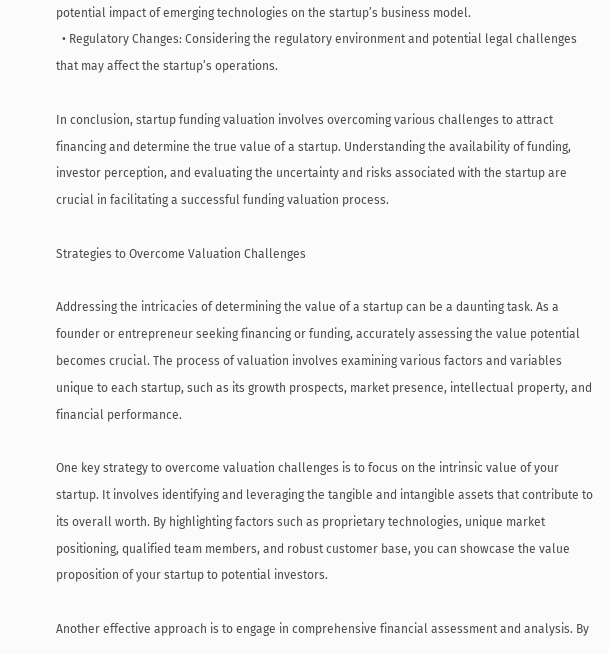potential impact of emerging technologies on the startup’s business model.
  • Regulatory Changes: Considering the regulatory environment and potential legal challenges that may affect the startup’s operations.

In conclusion, startup funding valuation involves overcoming various challenges to attract financing and determine the true value of a startup. Understanding the availability of funding, investor perception, and evaluating the uncertainty and risks associated with the startup are crucial in facilitating a successful funding valuation process.

Strategies to Overcome Valuation Challenges

Addressing the intricacies of determining the value of a startup can be a daunting task. As a founder or entrepreneur seeking financing or funding, accurately assessing the value potential becomes crucial. The process of valuation involves examining various factors and variables unique to each startup, such as its growth prospects, market presence, intellectual property, and financial performance.

One key strategy to overcome valuation challenges is to focus on the intrinsic value of your startup. It involves identifying and leveraging the tangible and intangible assets that contribute to its overall worth. By highlighting factors such as proprietary technologies, unique market positioning, qualified team members, and robust customer base, you can showcase the value proposition of your startup to potential investors.

Another effective approach is to engage in comprehensive financial assessment and analysis. By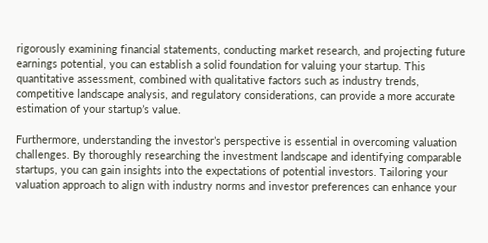rigorously examining financial statements, conducting market research, and projecting future earnings potential, you can establish a solid foundation for valuing your startup. This quantitative assessment, combined with qualitative factors such as industry trends, competitive landscape analysis, and regulatory considerations, can provide a more accurate estimation of your startup’s value.

Furthermore, understanding the investor’s perspective is essential in overcoming valuation challenges. By thoroughly researching the investment landscape and identifying comparable startups, you can gain insights into the expectations of potential investors. Tailoring your valuation approach to align with industry norms and investor preferences can enhance your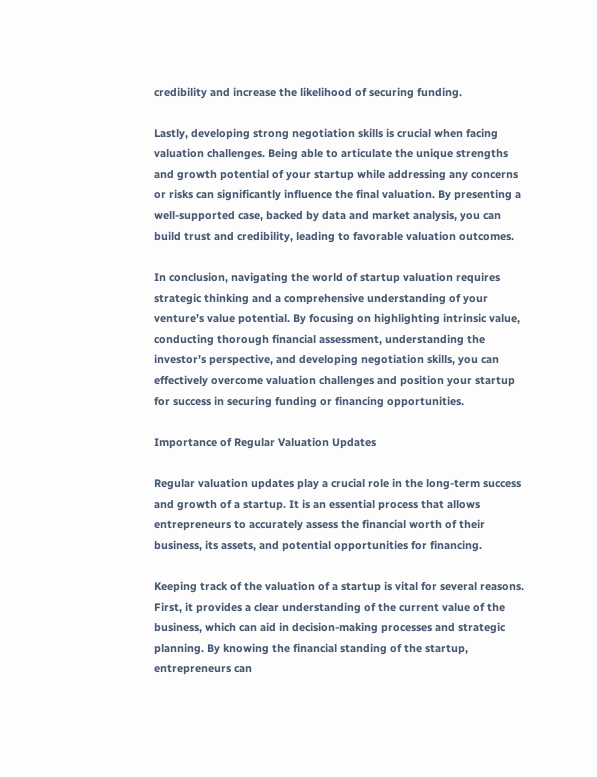credibility and increase the likelihood of securing funding.

Lastly, developing strong negotiation skills is crucial when facing valuation challenges. Being able to articulate the unique strengths and growth potential of your startup while addressing any concerns or risks can significantly influence the final valuation. By presenting a well-supported case, backed by data and market analysis, you can build trust and credibility, leading to favorable valuation outcomes.

In conclusion, navigating the world of startup valuation requires strategic thinking and a comprehensive understanding of your venture’s value potential. By focusing on highlighting intrinsic value, conducting thorough financial assessment, understanding the investor’s perspective, and developing negotiation skills, you can effectively overcome valuation challenges and position your startup for success in securing funding or financing opportunities.

Importance of Regular Valuation Updates

Regular valuation updates play a crucial role in the long-term success and growth of a startup. It is an essential process that allows entrepreneurs to accurately assess the financial worth of their business, its assets, and potential opportunities for financing.

Keeping track of the valuation of a startup is vital for several reasons. First, it provides a clear understanding of the current value of the business, which can aid in decision-making processes and strategic planning. By knowing the financial standing of the startup, entrepreneurs can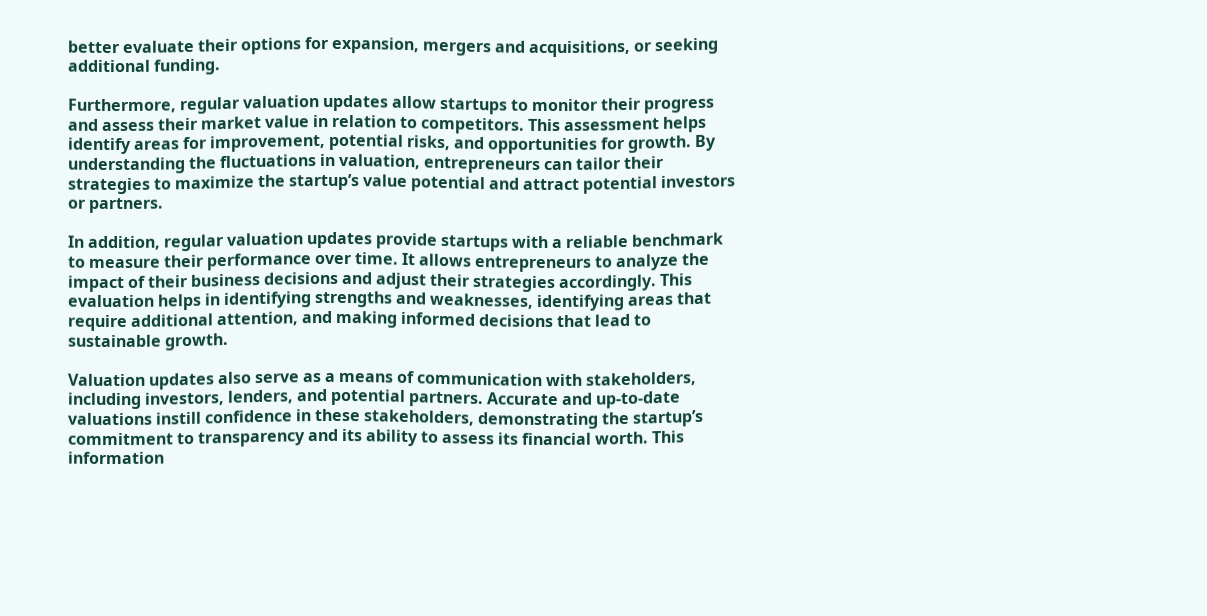better evaluate their options for expansion, mergers and acquisitions, or seeking additional funding.

Furthermore, regular valuation updates allow startups to monitor their progress and assess their market value in relation to competitors. This assessment helps identify areas for improvement, potential risks, and opportunities for growth. By understanding the fluctuations in valuation, entrepreneurs can tailor their strategies to maximize the startup’s value potential and attract potential investors or partners.

In addition, regular valuation updates provide startups with a reliable benchmark to measure their performance over time. It allows entrepreneurs to analyze the impact of their business decisions and adjust their strategies accordingly. This evaluation helps in identifying strengths and weaknesses, identifying areas that require additional attention, and making informed decisions that lead to sustainable growth.

Valuation updates also serve as a means of communication with stakeholders, including investors, lenders, and potential partners. Accurate and up-to-date valuations instill confidence in these stakeholders, demonstrating the startup’s commitment to transparency and its ability to assess its financial worth. This information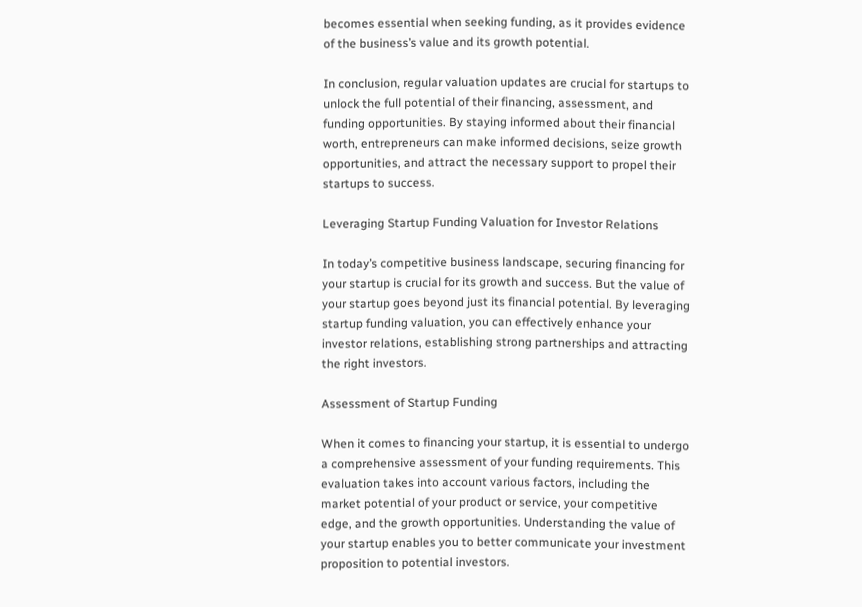becomes essential when seeking funding, as it provides evidence of the business’s value and its growth potential.

In conclusion, regular valuation updates are crucial for startups to unlock the full potential of their financing, assessment, and funding opportunities. By staying informed about their financial worth, entrepreneurs can make informed decisions, seize growth opportunities, and attract the necessary support to propel their startups to success.

Leveraging Startup Funding Valuation for Investor Relations

In today’s competitive business landscape, securing financing for your startup is crucial for its growth and success. But the value of your startup goes beyond just its financial potential. By leveraging startup funding valuation, you can effectively enhance your investor relations, establishing strong partnerships and attracting the right investors.

Assessment of Startup Funding

When it comes to financing your startup, it is essential to undergo a comprehensive assessment of your funding requirements. This evaluation takes into account various factors, including the market potential of your product or service, your competitive edge, and the growth opportunities. Understanding the value of your startup enables you to better communicate your investment proposition to potential investors.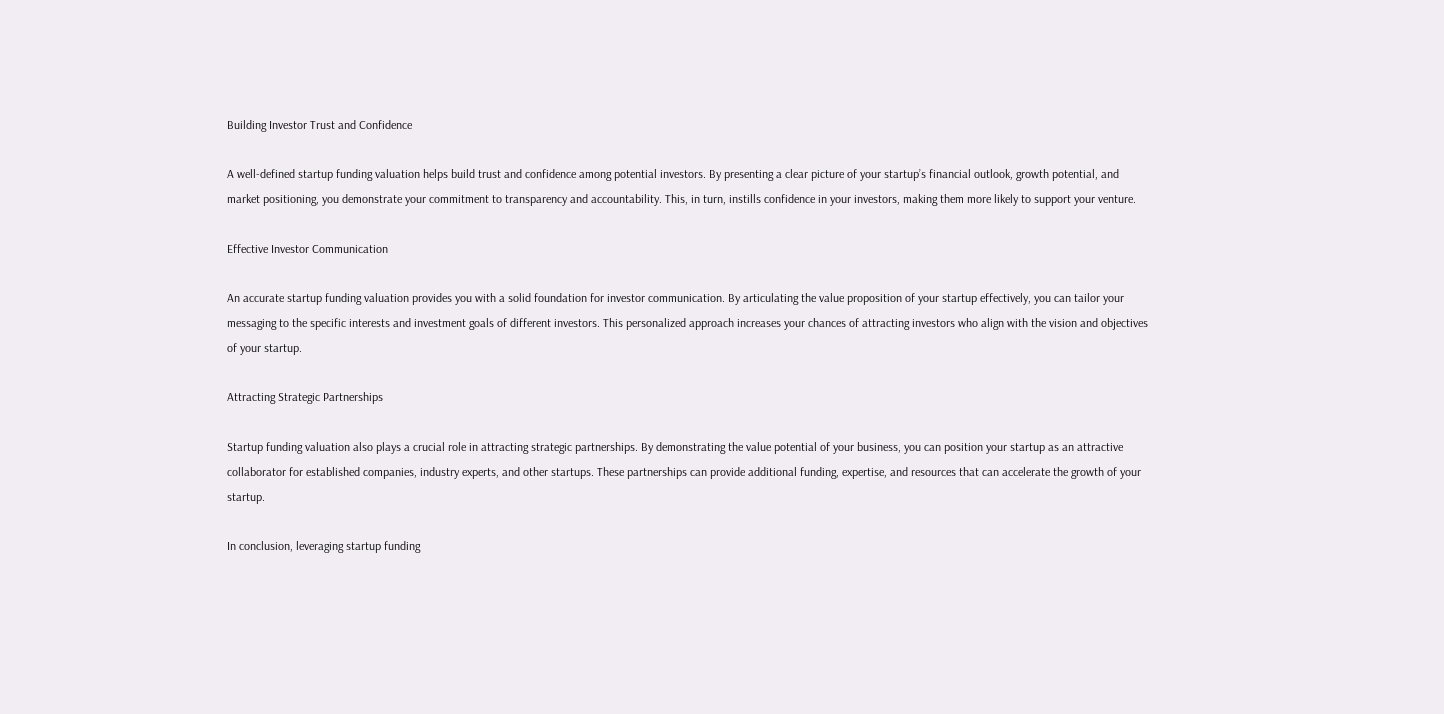Building Investor Trust and Confidence

A well-defined startup funding valuation helps build trust and confidence among potential investors. By presenting a clear picture of your startup’s financial outlook, growth potential, and market positioning, you demonstrate your commitment to transparency and accountability. This, in turn, instills confidence in your investors, making them more likely to support your venture.

Effective Investor Communication

An accurate startup funding valuation provides you with a solid foundation for investor communication. By articulating the value proposition of your startup effectively, you can tailor your messaging to the specific interests and investment goals of different investors. This personalized approach increases your chances of attracting investors who align with the vision and objectives of your startup.

Attracting Strategic Partnerships

Startup funding valuation also plays a crucial role in attracting strategic partnerships. By demonstrating the value potential of your business, you can position your startup as an attractive collaborator for established companies, industry experts, and other startups. These partnerships can provide additional funding, expertise, and resources that can accelerate the growth of your startup.

In conclusion, leveraging startup funding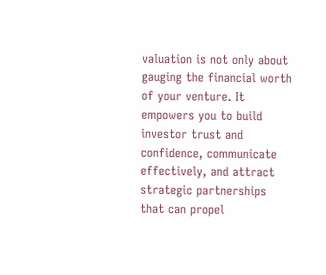valuation is not only about gauging the financial worth of your venture. It empowers you to build investor trust and confidence, communicate effectively, and attract strategic partnerships that can propel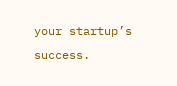your startup’s success.